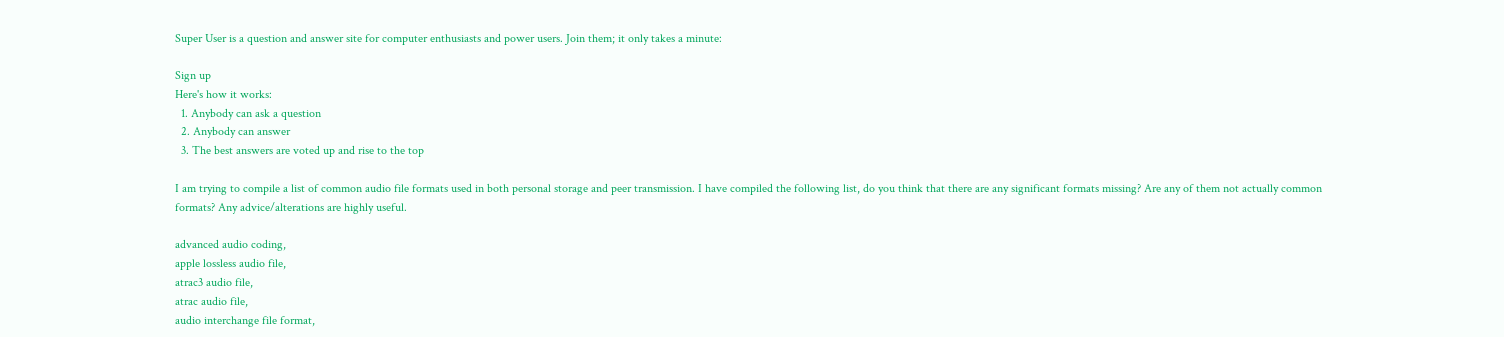Super User is a question and answer site for computer enthusiasts and power users. Join them; it only takes a minute:

Sign up
Here's how it works:
  1. Anybody can ask a question
  2. Anybody can answer
  3. The best answers are voted up and rise to the top

I am trying to compile a list of common audio file formats used in both personal storage and peer transmission. I have compiled the following list, do you think that there are any significant formats missing? Are any of them not actually common formats? Any advice/alterations are highly useful.

advanced audio coding,
apple lossless audio file,
atrac3 audio file,
atrac audio file,
audio interchange file format,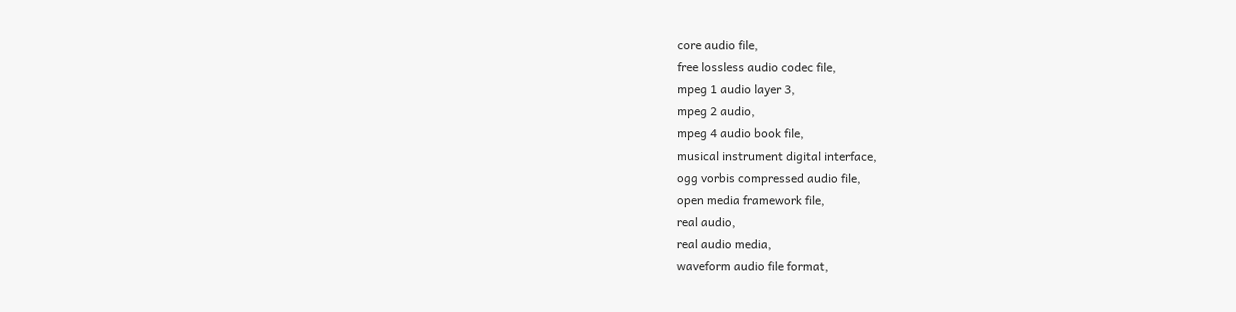core audio file,
free lossless audio codec file,
mpeg 1 audio layer 3,
mpeg 2 audio,
mpeg 4 audio book file,
musical instrument digital interface,
ogg vorbis compressed audio file,
open media framework file,
real audio,
real audio media,
waveform audio file format,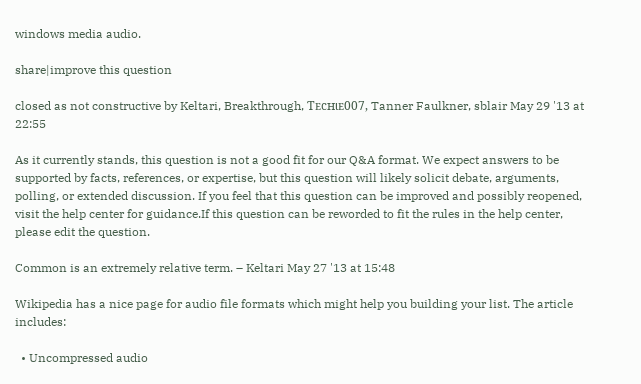windows media audio.

share|improve this question

closed as not constructive by Keltari, Breakthrough, Ƭᴇcʜιᴇ007, Tanner Faulkner, sblair May 29 '13 at 22:55

As it currently stands, this question is not a good fit for our Q&A format. We expect answers to be supported by facts, references, or expertise, but this question will likely solicit debate, arguments, polling, or extended discussion. If you feel that this question can be improved and possibly reopened, visit the help center for guidance.If this question can be reworded to fit the rules in the help center, please edit the question.

Common is an extremely relative term. – Keltari May 27 '13 at 15:48

Wikipedia has a nice page for audio file formats which might help you building your list. The article includes:

  • Uncompressed audio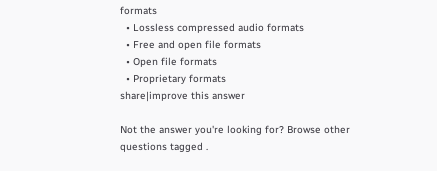formats
  • Lossless compressed audio formats
  • Free and open file formats
  • Open file formats
  • Proprietary formats
share|improve this answer

Not the answer you're looking for? Browse other questions tagged .